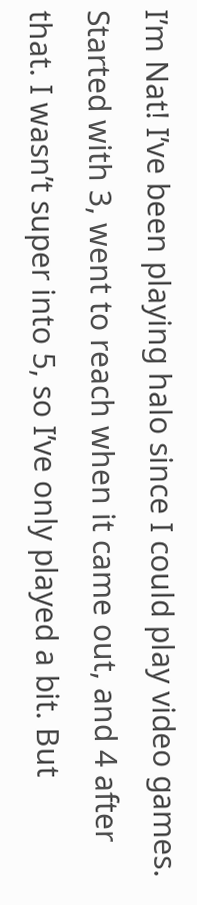I’m Nat! I’ve been playing halo since I could play video games. Started with 3, went to reach when it came out, and 4 after that. I wasn’t super into 5, so I’ve only played a bit. But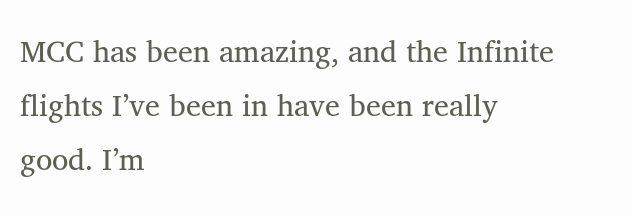MCC has been amazing, and the Infinite flights I’ve been in have been really good. I’m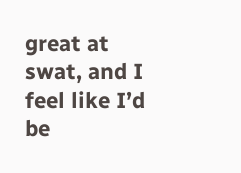great at swat, and I feel like I’d be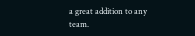a great addition to any team.